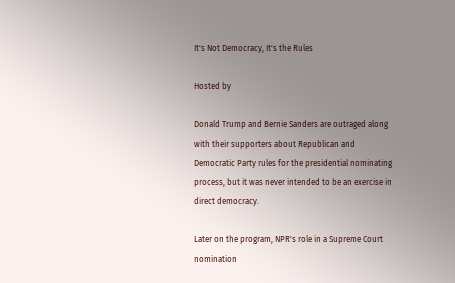It's Not Democracy, It's the Rules

Hosted by

Donald Trump and Bernie Sanders are outraged along with their supporters about Republican and Democratic Party rules for the presidential nominating process, but it was never intended to be an exercise in direct democracy.

Later on the program, NPR's role in a Supreme Court nomination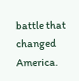battle that changed America.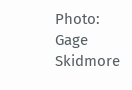Photo: Gage Skidmore